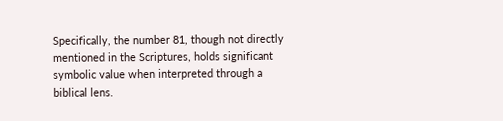Specifically, the number 81, though not directly mentioned in the Scriptures, holds significant symbolic value when interpreted through a biblical lens.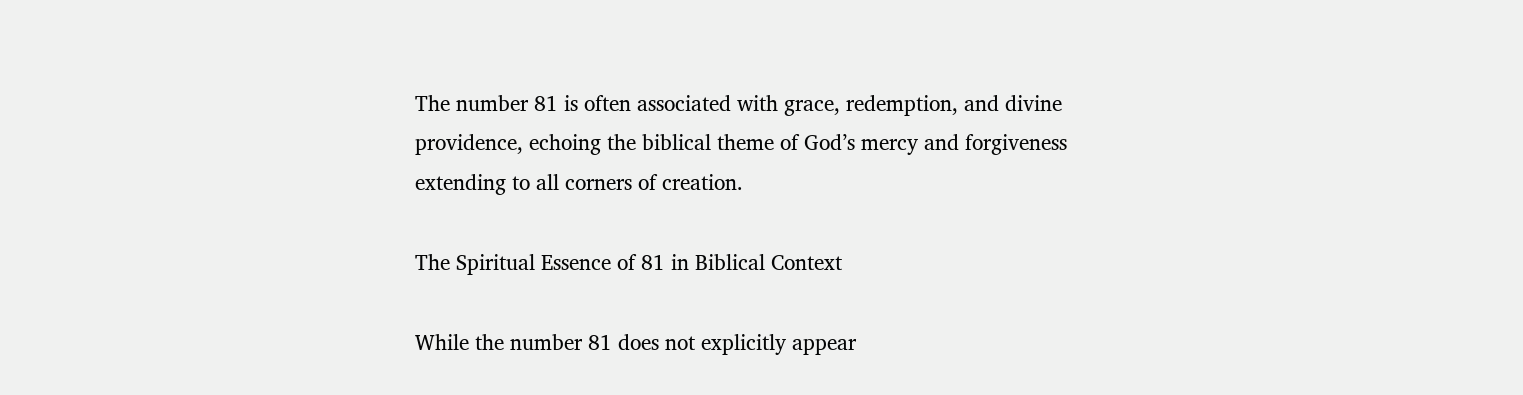The number 81 is often associated with grace, redemption, and divine providence, echoing the biblical theme of God’s mercy and forgiveness extending to all corners of creation.

The Spiritual Essence of 81 in Biblical Context

While the number 81 does not explicitly appear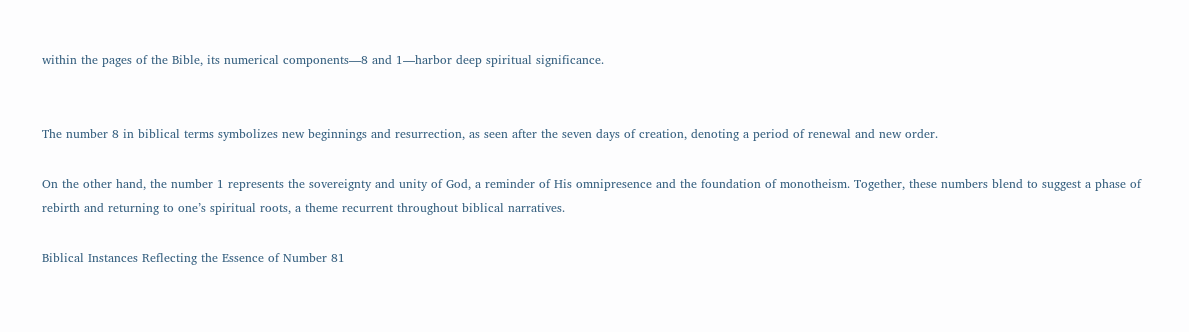within the pages of the Bible, its numerical components—8 and 1—harbor deep spiritual significance.


The number 8 in biblical terms symbolizes new beginnings and resurrection, as seen after the seven days of creation, denoting a period of renewal and new order.

On the other hand, the number 1 represents the sovereignty and unity of God, a reminder of His omnipresence and the foundation of monotheism. Together, these numbers blend to suggest a phase of rebirth and returning to one’s spiritual roots, a theme recurrent throughout biblical narratives.

Biblical Instances Reflecting the Essence of Number 81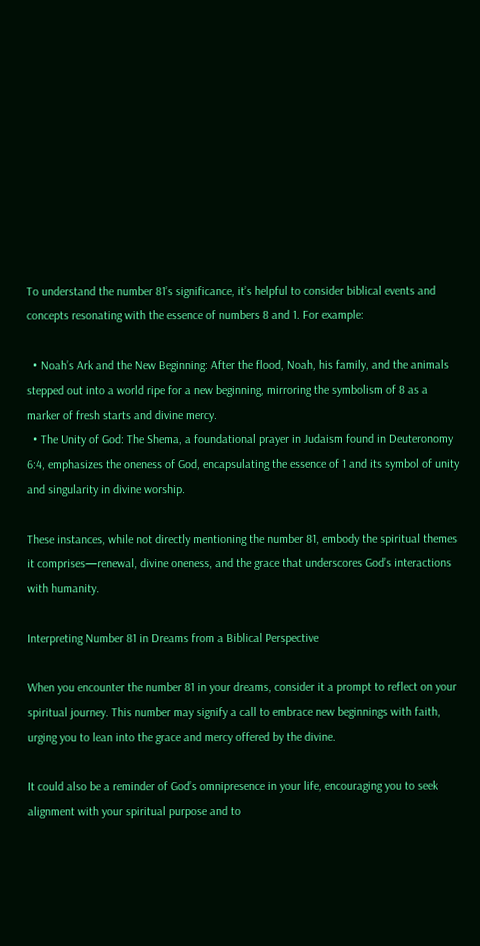To understand the number 81’s significance, it’s helpful to consider biblical events and concepts resonating with the essence of numbers 8 and 1. For example:

  • Noah’s Ark and the New Beginning: After the flood, Noah, his family, and the animals stepped out into a world ripe for a new beginning, mirroring the symbolism of 8 as a marker of fresh starts and divine mercy.
  • The Unity of God: The Shema, a foundational prayer in Judaism found in Deuteronomy 6:4, emphasizes the oneness of God, encapsulating the essence of 1 and its symbol of unity and singularity in divine worship.

These instances, while not directly mentioning the number 81, embody the spiritual themes it comprises—renewal, divine oneness, and the grace that underscores God’s interactions with humanity.

Interpreting Number 81 in Dreams from a Biblical Perspective

When you encounter the number 81 in your dreams, consider it a prompt to reflect on your spiritual journey. This number may signify a call to embrace new beginnings with faith, urging you to lean into the grace and mercy offered by the divine.

It could also be a reminder of God’s omnipresence in your life, encouraging you to seek alignment with your spiritual purpose and to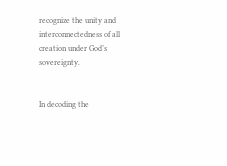recognize the unity and interconnectedness of all creation under God’s sovereignty.


In decoding the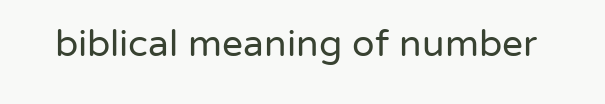biblical meaning of number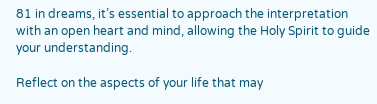81 in dreams, it’s essential to approach the interpretation with an open heart and mind, allowing the Holy Spirit to guide your understanding.

Reflect on the aspects of your life that may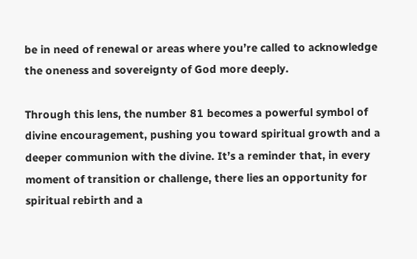be in need of renewal or areas where you’re called to acknowledge the oneness and sovereignty of God more deeply.

Through this lens, the number 81 becomes a powerful symbol of divine encouragement, pushing you toward spiritual growth and a deeper communion with the divine. It’s a reminder that, in every moment of transition or challenge, there lies an opportunity for spiritual rebirth and a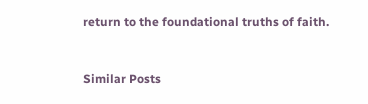return to the foundational truths of faith.


Similar Posts